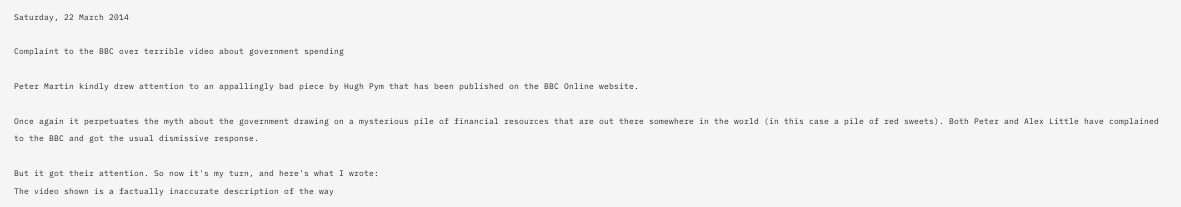Saturday, 22 March 2014

Complaint to the BBC over terrible video about government spending

Peter Martin kindly drew attention to an appallingly bad piece by Hugh Pym that has been published on the BBC Online website.

Once again it perpetuates the myth about the government drawing on a mysterious pile of financial resources that are out there somewhere in the world (in this case a pile of red sweets). Both Peter and Alex Little have complained to the BBC and got the usual dismissive response.

But it got their attention. So now it's my turn, and here's what I wrote:
The video shown is a factually inaccurate description of the way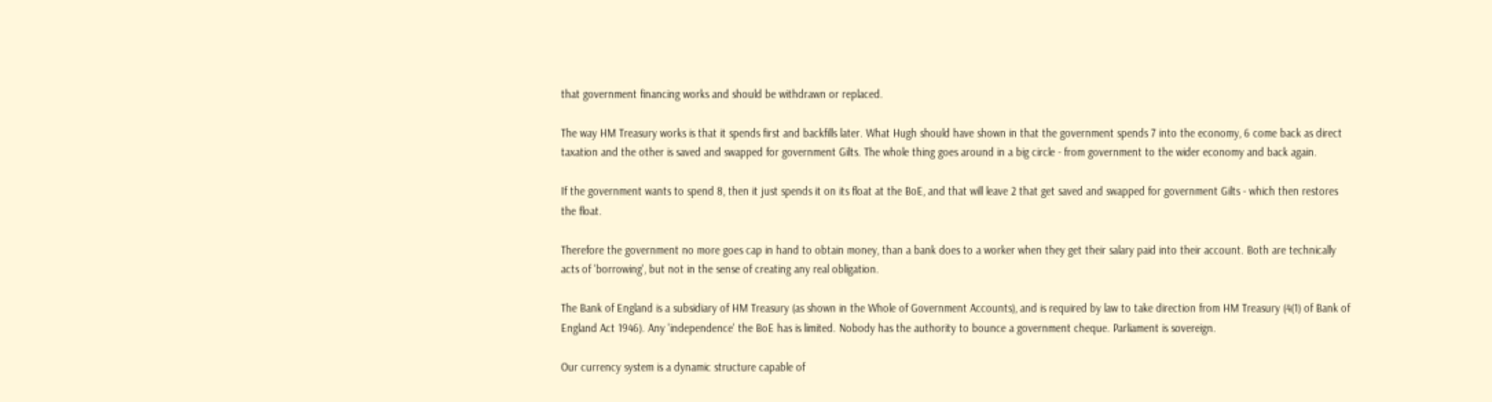that government financing works and should be withdrawn or replaced.

The way HM Treasury works is that it spends first and backfills later. What Hugh should have shown in that the government spends 7 into the economy, 6 come back as direct taxation and the other is saved and swapped for government Gilts. The whole thing goes around in a big circle - from government to the wider economy and back again.

If the government wants to spend 8, then it just spends it on its float at the BoE, and that will leave 2 that get saved and swapped for government Gilts - which then restores the float.

Therefore the government no more goes cap in hand to obtain money, than a bank does to a worker when they get their salary paid into their account. Both are technically acts of 'borrowing', but not in the sense of creating any real obligation.

The Bank of England is a subsidiary of HM Treasury (as shown in the Whole of Government Accounts), and is required by law to take direction from HM Treasury (4(1) of Bank of England Act 1946). Any 'independence' the BoE has is limited. Nobody has the authority to bounce a government cheque. Parliament is sovereign.

Our currency system is a dynamic structure capable of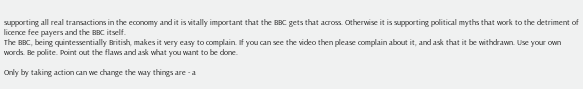supporting all real transactions in the economy and it is vitally important that the BBC gets that across. Otherwise it is supporting political myths that work to the detriment of licence fee payers and the BBC itself.
The BBC, being quintessentially British, makes it very easy to complain. If you can see the video then please complain about it, and ask that it be withdrawn. Use your own words. Be polite. Point out the flaws and ask what you want to be done.

Only by taking action can we change the way things are - a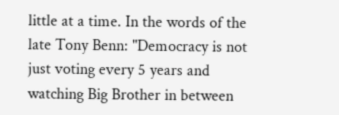little at a time. In the words of the late Tony Benn: "Democracy is not just voting every 5 years and watching Big Brother in between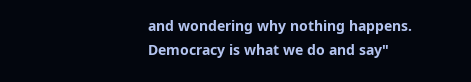and wondering why nothing happens. Democracy is what we do and say"